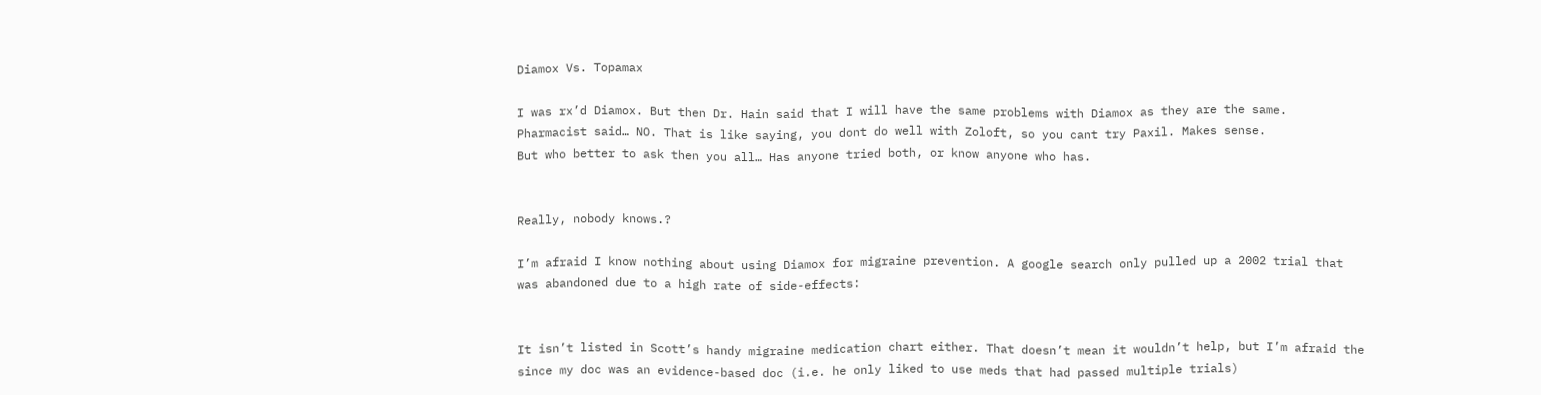Diamox Vs. Topamax

I was rx’d Diamox. But then Dr. Hain said that I will have the same problems with Diamox as they are the same.
Pharmacist said… NO. That is like saying, you dont do well with Zoloft, so you cant try Paxil. Makes sense.
But who better to ask then you all… Has anyone tried both, or know anyone who has.


Really, nobody knows.?

I’m afraid I know nothing about using Diamox for migraine prevention. A google search only pulled up a 2002 trial that was abandoned due to a high rate of side-effects:


It isn’t listed in Scott’s handy migraine medication chart either. That doesn’t mean it wouldn’t help, but I’m afraid the since my doc was an evidence-based doc (i.e. he only liked to use meds that had passed multiple trials)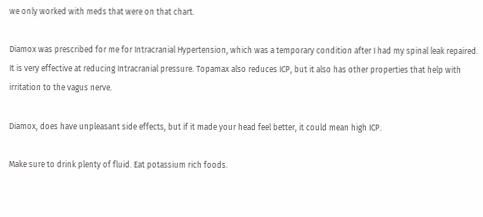we only worked with meds that were on that chart.

Diamox was prescribed for me for Intracranial Hypertension, which was a temporary condition after I had my spinal leak repaired. It is very effective at reducing Intracranial pressure. Topamax also reduces ICP, but it also has other properties that help with irritation to the vagus nerve.

Diamox, does have unpleasant side effects, but if it made your head feel better, it could mean high ICP.

Make sure to drink plenty of fluid. Eat potassium rich foods.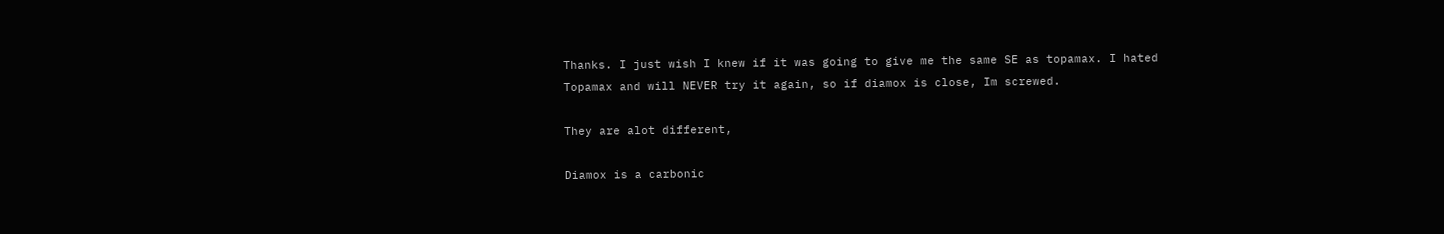Thanks. I just wish I knew if it was going to give me the same SE as topamax. I hated Topamax and will NEVER try it again, so if diamox is close, Im screwed.

They are alot different,

Diamox is a carbonic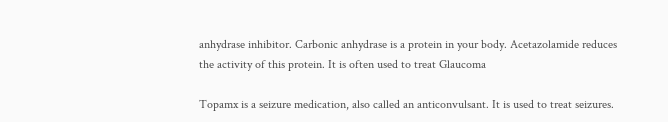anhydrase inhibitor. Carbonic anhydrase is a protein in your body. Acetazolamide reduces the activity of this protein. It is often used to treat Glaucoma

Topamx is a seizure medication, also called an anticonvulsant. It is used to treat seizures.